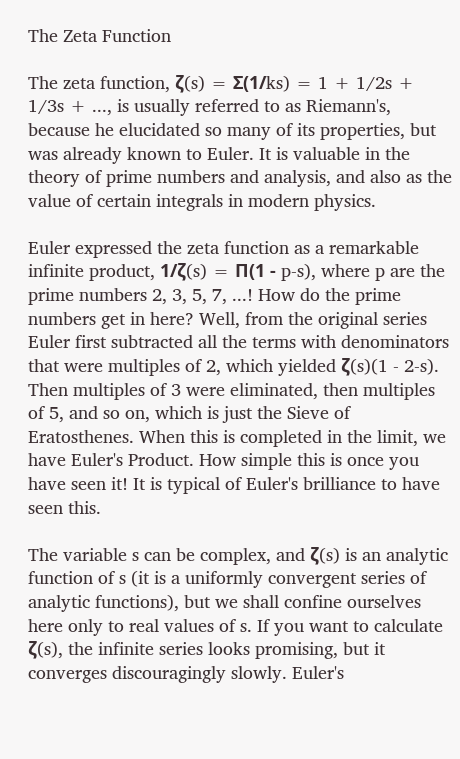The Zeta Function

The zeta function, ζ(s) = Σ(1/ks) = 1 + 1/2s + 1/3s + ..., is usually referred to as Riemann's, because he elucidated so many of its properties, but was already known to Euler. It is valuable in the theory of prime numbers and analysis, and also as the value of certain integrals in modern physics.

Euler expressed the zeta function as a remarkable infinite product, 1/ζ(s) = Π(1 - p-s), where p are the prime numbers 2, 3, 5, 7, ...! How do the prime numbers get in here? Well, from the original series Euler first subtracted all the terms with denominators that were multiples of 2, which yielded ζ(s)(1 - 2-s). Then multiples of 3 were eliminated, then multiples of 5, and so on, which is just the Sieve of Eratosthenes. When this is completed in the limit, we have Euler's Product. How simple this is once you have seen it! It is typical of Euler's brilliance to have seen this.

The variable s can be complex, and ζ(s) is an analytic function of s (it is a uniformly convergent series of analytic functions), but we shall confine ourselves here only to real values of s. If you want to calculate ζ(s), the infinite series looks promising, but it converges discouragingly slowly. Euler's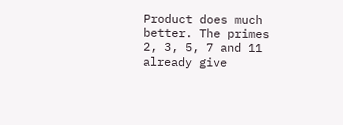Product does much better. The primes 2, 3, 5, 7 and 11 already give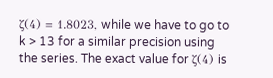ζ(4) = 1.8023, while we have to go to k > 13 for a similar precision using the series. The exact value for ζ(4) is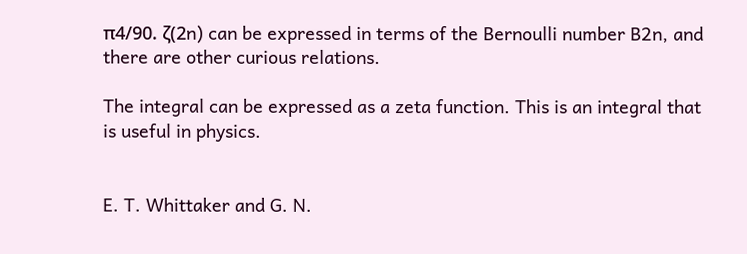π4/90. ζ(2n) can be expressed in terms of the Bernoulli number B2n, and there are other curious relations.

The integral can be expressed as a zeta function. This is an integral that is useful in physics.


E. T. Whittaker and G. N.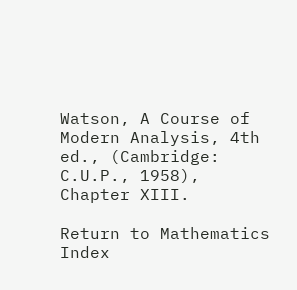Watson, A Course of Modern Analysis, 4th ed., (Cambridge: C.U.P., 1958), Chapter XIII.

Return to Mathematics Index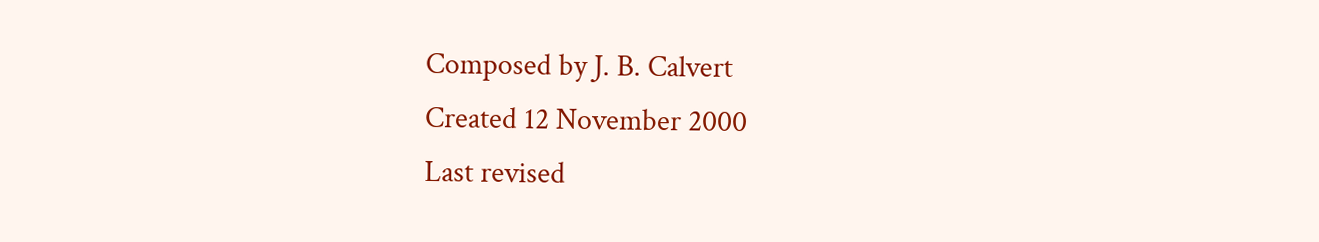Composed by J. B. Calvert
Created 12 November 2000
Last revised